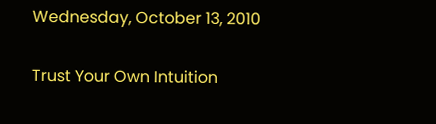Wednesday, October 13, 2010

Trust Your Own Intuition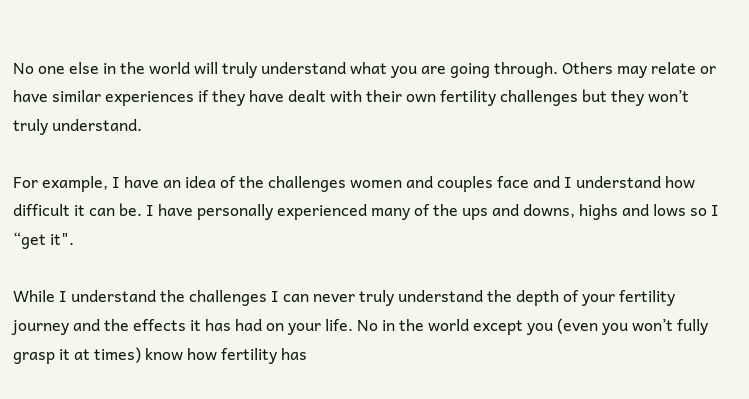No one else in the world will truly understand what you are going through. Others may relate or have similar experiences if they have dealt with their own fertility challenges but they won’t truly understand.

For example, I have an idea of the challenges women and couples face and I understand how difficult it can be. I have personally experienced many of the ups and downs, highs and lows so I “get it".

While I understand the challenges I can never truly understand the depth of your fertility journey and the effects it has had on your life. No in the world except you (even you won’t fully grasp it at times) know how fertility has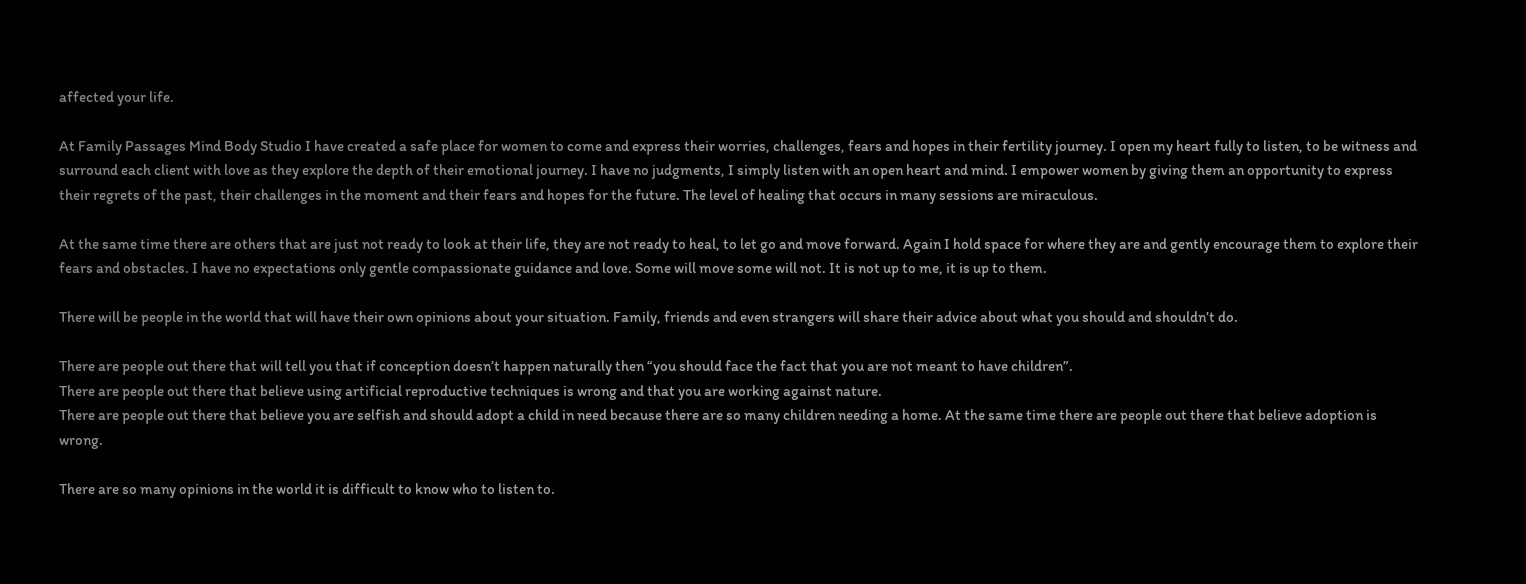affected your life.

At Family Passages Mind Body Studio I have created a safe place for women to come and express their worries, challenges, fears and hopes in their fertility journey. I open my heart fully to listen, to be witness and surround each client with love as they explore the depth of their emotional journey. I have no judgments, I simply listen with an open heart and mind. I empower women by giving them an opportunity to express their regrets of the past, their challenges in the moment and their fears and hopes for the future. The level of healing that occurs in many sessions are miraculous.

At the same time there are others that are just not ready to look at their life, they are not ready to heal, to let go and move forward. Again I hold space for where they are and gently encourage them to explore their fears and obstacles. I have no expectations only gentle compassionate guidance and love. Some will move some will not. It is not up to me, it is up to them.

There will be people in the world that will have their own opinions about your situation. Family, friends and even strangers will share their advice about what you should and shouldn’t do.

There are people out there that will tell you that if conception doesn’t happen naturally then “you should face the fact that you are not meant to have children”.
There are people out there that believe using artificial reproductive techniques is wrong and that you are working against nature.
There are people out there that believe you are selfish and should adopt a child in need because there are so many children needing a home. At the same time there are people out there that believe adoption is wrong.

There are so many opinions in the world it is difficult to know who to listen to.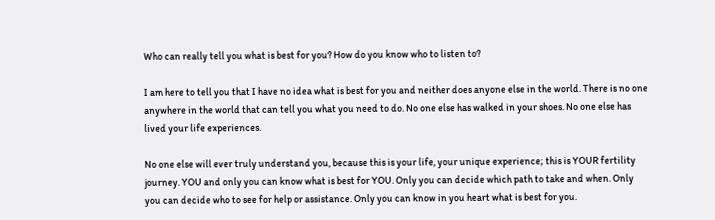Who can really tell you what is best for you? How do you know who to listen to?

I am here to tell you that I have no idea what is best for you and neither does anyone else in the world. There is no one anywhere in the world that can tell you what you need to do. No one else has walked in your shoes. No one else has lived your life experiences.

No one else will ever truly understand you, because this is your life, your unique experience; this is YOUR fertility journey. YOU and only you can know what is best for YOU. Only you can decide which path to take and when. Only you can decide who to see for help or assistance. Only you can know in you heart what is best for you.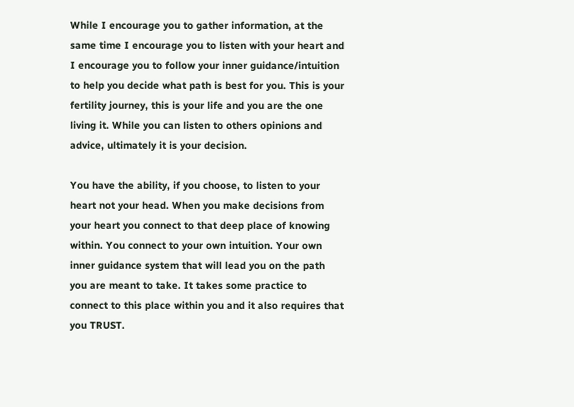While I encourage you to gather information, at the same time I encourage you to listen with your heart and I encourage you to follow your inner guidance/intuition to help you decide what path is best for you. This is your fertility journey, this is your life and you are the one living it. While you can listen to others opinions and advice, ultimately it is your decision.

You have the ability, if you choose, to listen to your heart not your head. When you make decisions from your heart you connect to that deep place of knowing within. You connect to your own intuition. Your own inner guidance system that will lead you on the path you are meant to take. It takes some practice to connect to this place within you and it also requires that you TRUST.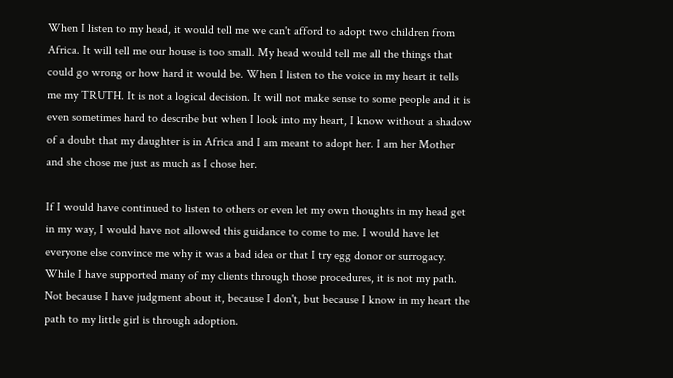When I listen to my head, it would tell me we can't afford to adopt two children from Africa. It will tell me our house is too small. My head would tell me all the things that could go wrong or how hard it would be. When I listen to the voice in my heart it tells me my TRUTH. It is not a logical decision. It will not make sense to some people and it is even sometimes hard to describe but when I look into my heart, I know without a shadow of a doubt that my daughter is in Africa and I am meant to adopt her. I am her Mother and she chose me just as much as I chose her.

If I would have continued to listen to others or even let my own thoughts in my head get in my way, I would have not allowed this guidance to come to me. I would have let everyone else convince me why it was a bad idea or that I try egg donor or surrogacy. While I have supported many of my clients through those procedures, it is not my path. Not because I have judgment about it, because I don't, but because I know in my heart the path to my little girl is through adoption.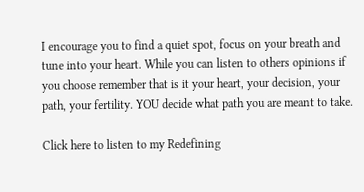I encourage you to find a quiet spot, focus on your breath and tune into your heart. While you can listen to others opinions if you choose remember that is it your heart, your decision, your path, your fertility. YOU decide what path you are meant to take.

Click here to listen to my Redefining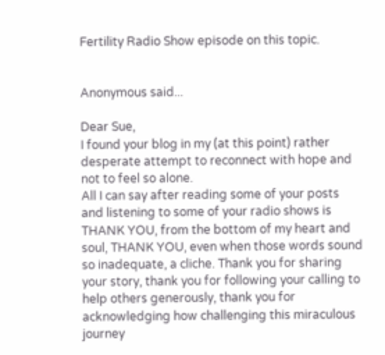Fertility Radio Show episode on this topic.


Anonymous said...

Dear Sue,
I found your blog in my (at this point) rather desperate attempt to reconnect with hope and not to feel so alone.
All I can say after reading some of your posts and listening to some of your radio shows is THANK YOU, from the bottom of my heart and soul, THANK YOU, even when those words sound so inadequate, a cliche. Thank you for sharing your story, thank you for following your calling to help others generously, thank you for acknowledging how challenging this miraculous journey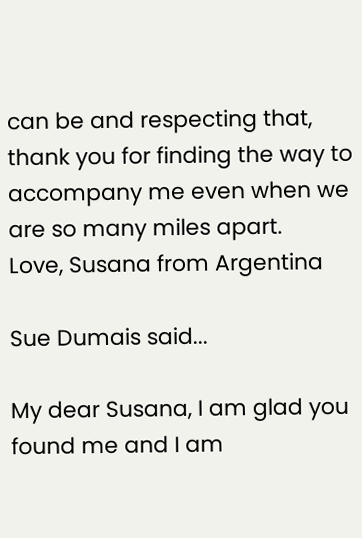can be and respecting that, thank you for finding the way to accompany me even when we are so many miles apart.
Love, Susana from Argentina

Sue Dumais said...

My dear Susana, I am glad you found me and I am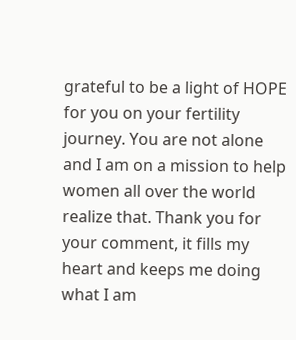grateful to be a light of HOPE for you on your fertility journey. You are not alone and I am on a mission to help women all over the world realize that. Thank you for your comment, it fills my heart and keeps me doing what I am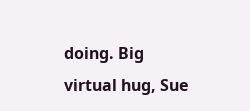doing. Big virtual hug, Sue